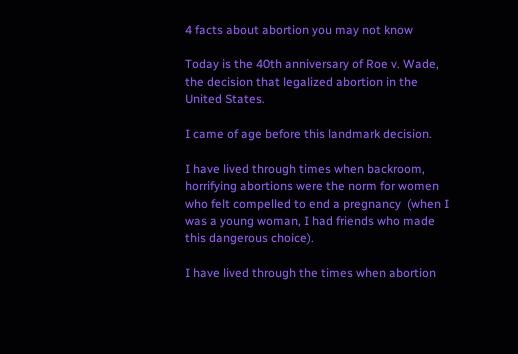4 facts about abortion you may not know

Today is the 40th anniversary of Roe v. Wade, the decision that legalized abortion in the United States.

I came of age before this landmark decision.

I have lived through times when backroom, horrifying abortions were the norm for women who felt compelled to end a pregnancy  (when I was a young woman, I had friends who made this dangerous choice).

I have lived through the times when abortion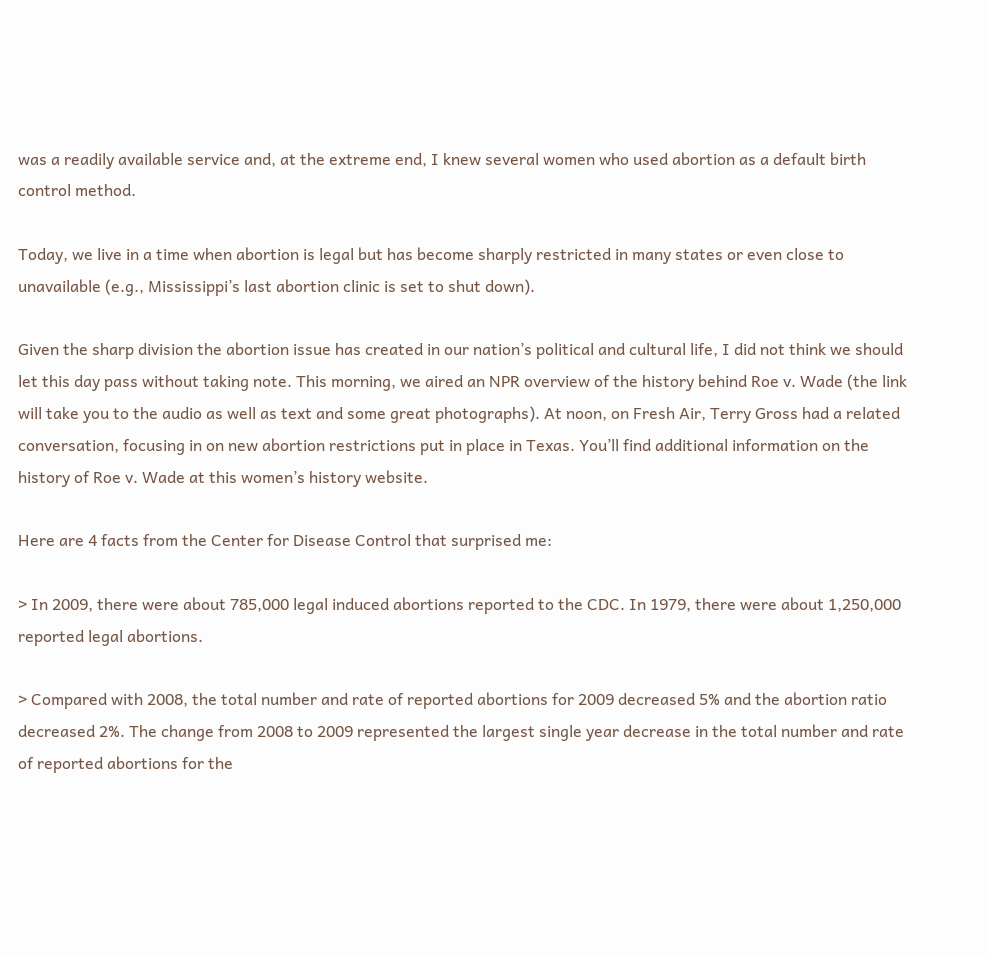was a readily available service and, at the extreme end, I knew several women who used abortion as a default birth control method.

Today, we live in a time when abortion is legal but has become sharply restricted in many states or even close to unavailable (e.g., Mississippi’s last abortion clinic is set to shut down).

Given the sharp division the abortion issue has created in our nation’s political and cultural life, I did not think we should let this day pass without taking note. This morning, we aired an NPR overview of the history behind Roe v. Wade (the link will take you to the audio as well as text and some great photographs). At noon, on Fresh Air, Terry Gross had a related conversation, focusing in on new abortion restrictions put in place in Texas. You’ll find additional information on the history of Roe v. Wade at this women’s history website.

Here are 4 facts from the Center for Disease Control that surprised me:

> In 2009, there were about 785,000 legal induced abortions reported to the CDC. In 1979, there were about 1,250,000 reported legal abortions.

> Compared with 2008, the total number and rate of reported abortions for 2009 decreased 5% and the abortion ratio decreased 2%. The change from 2008 to 2009 represented the largest single year decrease in the total number and rate of reported abortions for the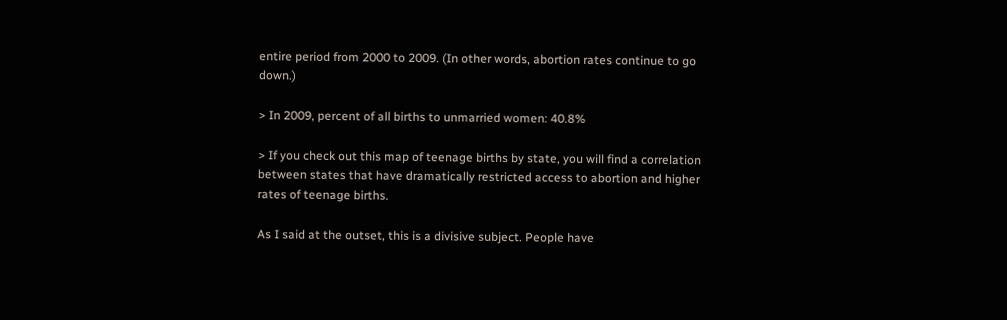entire period from 2000 to 2009. (In other words, abortion rates continue to go down.)

> In 2009, percent of all births to unmarried women: 40.8%

> If you check out this map of teenage births by state, you will find a correlation between states that have dramatically restricted access to abortion and higher rates of teenage births.

As I said at the outset, this is a divisive subject. People have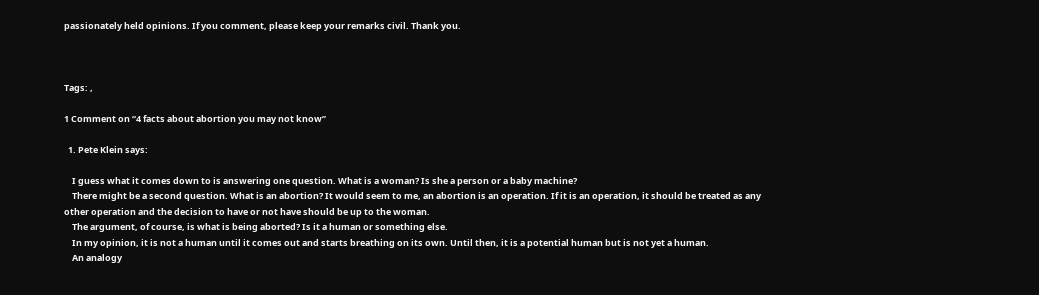passionately held opinions. If you comment, please keep your remarks civil. Thank you.



Tags: ,

1 Comment on “4 facts about abortion you may not know”

  1. Pete Klein says:

    I guess what it comes down to is answering one question. What is a woman? Is she a person or a baby machine?
    There might be a second question. What is an abortion? It would seem to me, an abortion is an operation. If it is an operation, it should be treated as any other operation and the decision to have or not have should be up to the woman.
    The argument, of course, is what is being aborted? Is it a human or something else.
    In my opinion, it is not a human until it comes out and starts breathing on its own. Until then, it is a potential human but is not yet a human.
    An analogy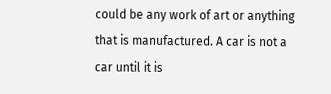could be any work of art or anything that is manufactured. A car is not a car until it is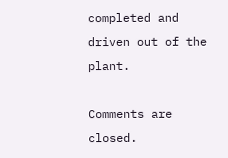completed and driven out of the plant.

Comments are closed.